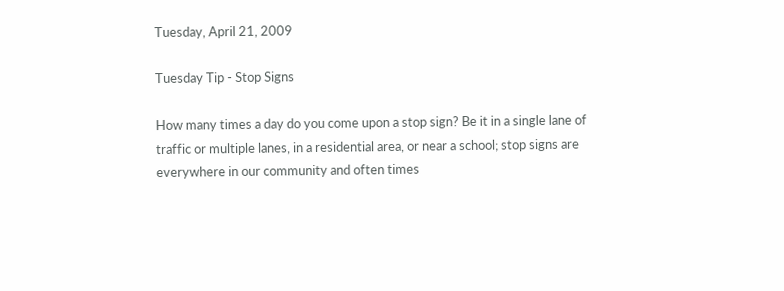Tuesday, April 21, 2009

Tuesday Tip - Stop Signs

How many times a day do you come upon a stop sign? Be it in a single lane of traffic or multiple lanes, in a residential area, or near a school; stop signs are everywhere in our community and often times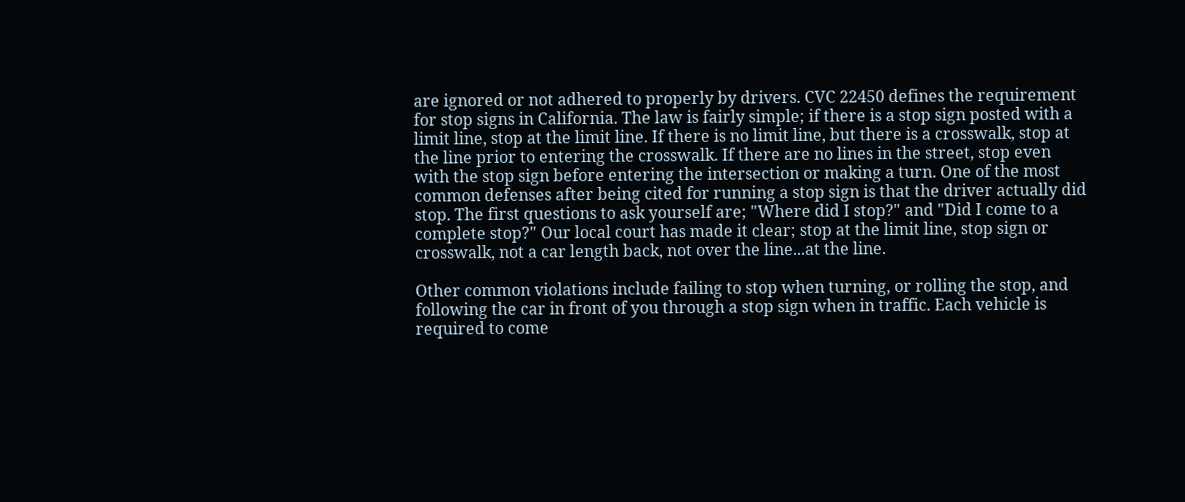are ignored or not adhered to properly by drivers. CVC 22450 defines the requirement for stop signs in California. The law is fairly simple; if there is a stop sign posted with a limit line, stop at the limit line. If there is no limit line, but there is a crosswalk, stop at the line prior to entering the crosswalk. If there are no lines in the street, stop even with the stop sign before entering the intersection or making a turn. One of the most common defenses after being cited for running a stop sign is that the driver actually did stop. The first questions to ask yourself are; "Where did I stop?" and "Did I come to a complete stop?" Our local court has made it clear; stop at the limit line, stop sign or crosswalk, not a car length back, not over the line...at the line.

Other common violations include failing to stop when turning, or rolling the stop, and following the car in front of you through a stop sign when in traffic. Each vehicle is required to come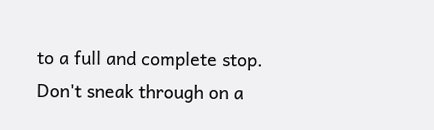to a full and complete stop. Don't sneak through on a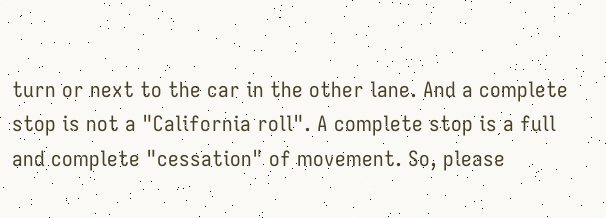turn or next to the car in the other lane. And a complete stop is not a "California roll". A complete stop is a full and complete "cessation" of movement. So, please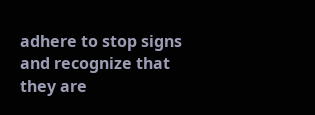adhere to stop signs and recognize that they are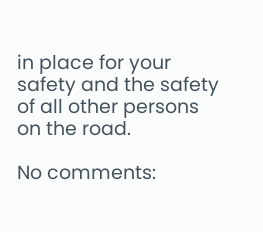in place for your safety and the safety of all other persons on the road.

No comments: